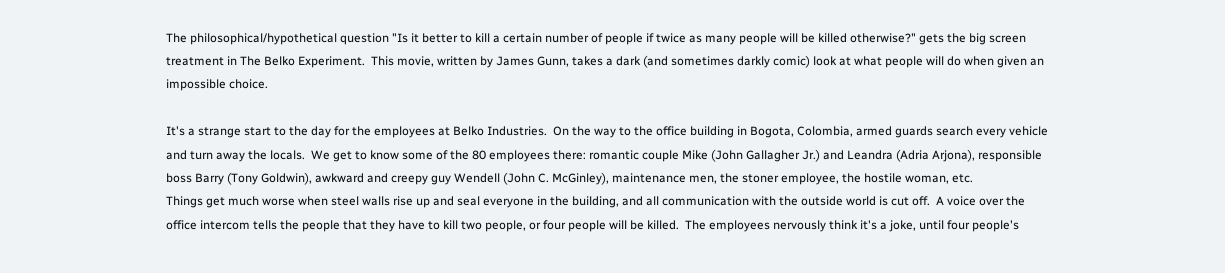The philosophical/hypothetical question "Is it better to kill a certain number of people if twice as many people will be killed otherwise?" gets the big screen treatment in The Belko Experiment.  This movie, written by James Gunn, takes a dark (and sometimes darkly comic) look at what people will do when given an impossible choice.

It's a strange start to the day for the employees at Belko Industries.  On the way to the office building in Bogota, Colombia, armed guards search every vehicle and turn away the locals.  We get to know some of the 80 employees there: romantic couple Mike (John Gallagher Jr.) and Leandra (Adria Arjona), responsible boss Barry (Tony Goldwin), awkward and creepy guy Wendell (John C. McGinley), maintenance men, the stoner employee, the hostile woman, etc.
Things get much worse when steel walls rise up and seal everyone in the building, and all communication with the outside world is cut off.  A voice over the office intercom tells the people that they have to kill two people, or four people will be killed.  The employees nervously think it's a joke, until four people's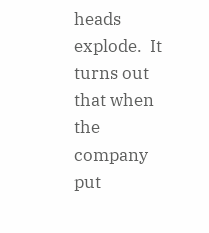heads explode.  It turns out that when the company put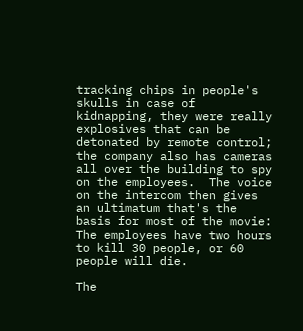tracking chips in people's skulls in case of kidnapping, they were really explosives that can be detonated by remote control; the company also has cameras all over the building to spy on the employees.  The voice on the intercom then gives an ultimatum that's the basis for most of the movie: The employees have two hours to kill 30 people, or 60 people will die.

The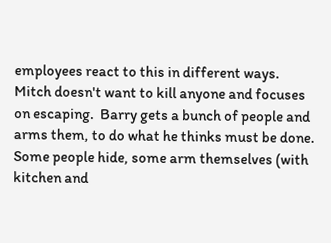employees react to this in different ways.  Mitch doesn't want to kill anyone and focuses on escaping.  Barry gets a bunch of people and arms them, to do what he thinks must be done.  Some people hide, some arm themselves (with kitchen and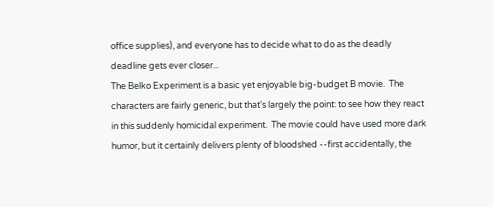office supplies), and everyone has to decide what to do as the deadly deadline gets ever closer...
The Belko Experiment is a basic yet enjoyable big-budget B movie.  The characters are fairly generic, but that's largely the point: to see how they react in this suddenly homicidal experiment.  The movie could have used more dark humor, but it certainly delivers plenty of bloodshed --first accidentally, the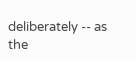deliberately -- as the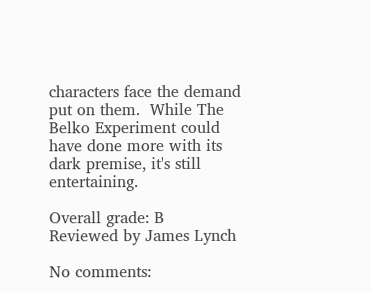characters face the demand put on them.  While The Belko Experiment could have done more with its dark premise, it's still entertaining.

Overall grade: B
Reviewed by James Lynch

No comments: